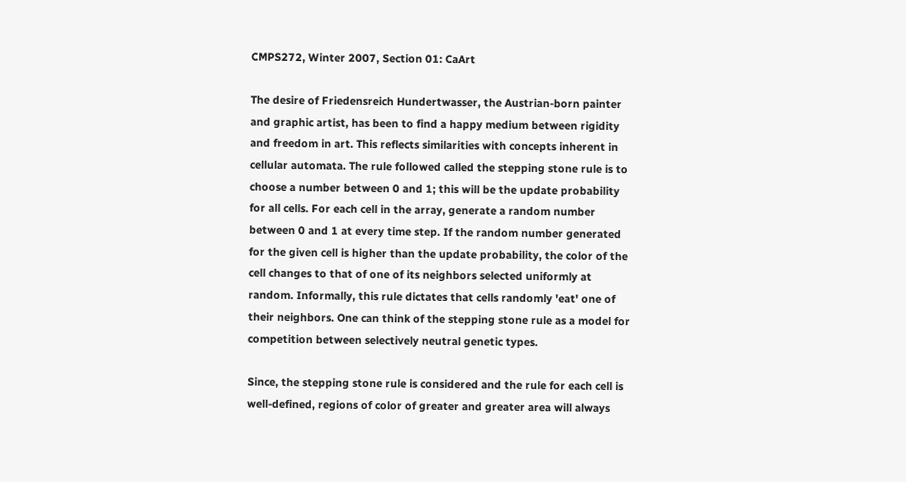CMPS272, Winter 2007, Section 01: CaArt

The desire of Friedensreich Hundertwasser, the Austrian-born painter and graphic artist, has been to find a happy medium between rigidity and freedom in art. This reflects similarities with concepts inherent in cellular automata. The rule followed called the stepping stone rule is to choose a number between 0 and 1; this will be the update probability for all cells. For each cell in the array, generate a random number between 0 and 1 at every time step. If the random number generated for the given cell is higher than the update probability, the color of the cell changes to that of one of its neighbors selected uniformly at random. Informally, this rule dictates that cells randomly 'eat' one of their neighbors. One can think of the stepping stone rule as a model for competition between selectively neutral genetic types.

Since, the stepping stone rule is considered and the rule for each cell is well-defined, regions of color of greater and greater area will always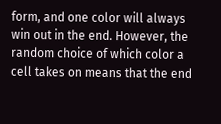form, and one color will always win out in the end. However, the random choice of which color a cell takes on means that the end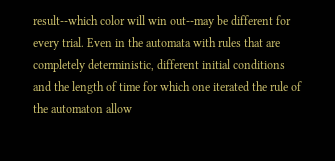result--which color will win out--may be different for every trial. Even in the automata with rules that are completely deterministic, different initial conditions and the length of time for which one iterated the rule of the automaton allow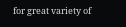for great variety of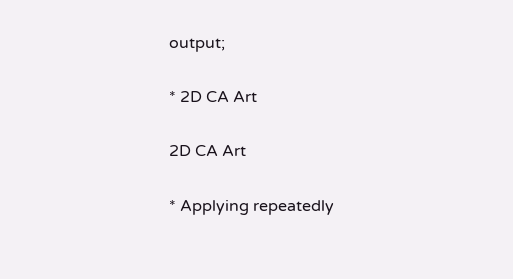output;

* 2D CA Art

2D CA Art

* Applying repeatedly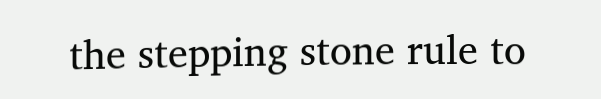the stepping stone rule to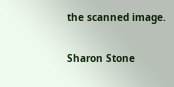the scanned image.

Sharon Stone